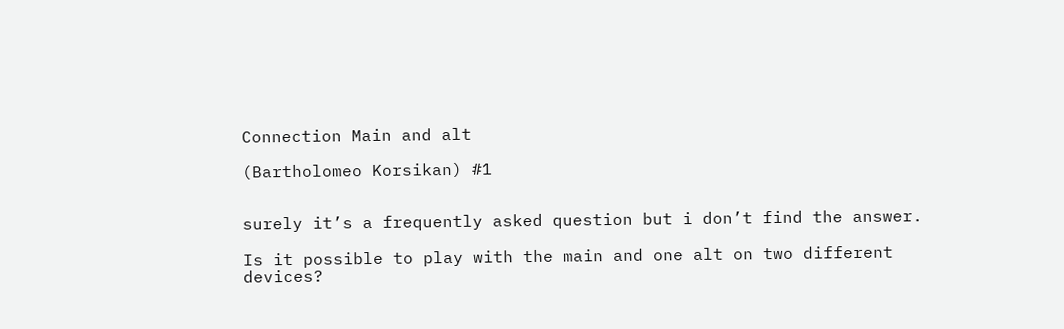Connection Main and alt

(Bartholomeo Korsikan) #1


surely it’s a frequently asked question but i don’t find the answer.

Is it possible to play with the main and one alt on two different devices?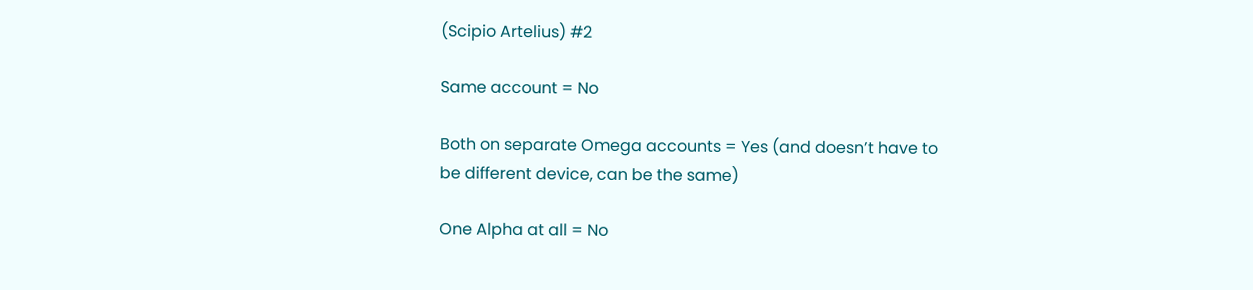(Scipio Artelius) #2

Same account = No

Both on separate Omega accounts = Yes (and doesn’t have to be different device, can be the same)

One Alpha at all = No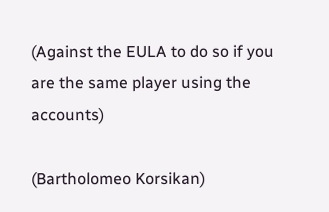(Against the EULA to do so if you are the same player using the accounts)

(Bartholomeo Korsikan)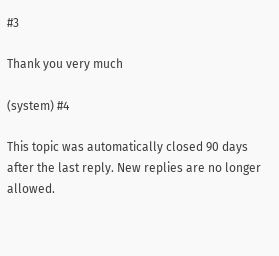#3

Thank you very much

(system) #4

This topic was automatically closed 90 days after the last reply. New replies are no longer allowed.